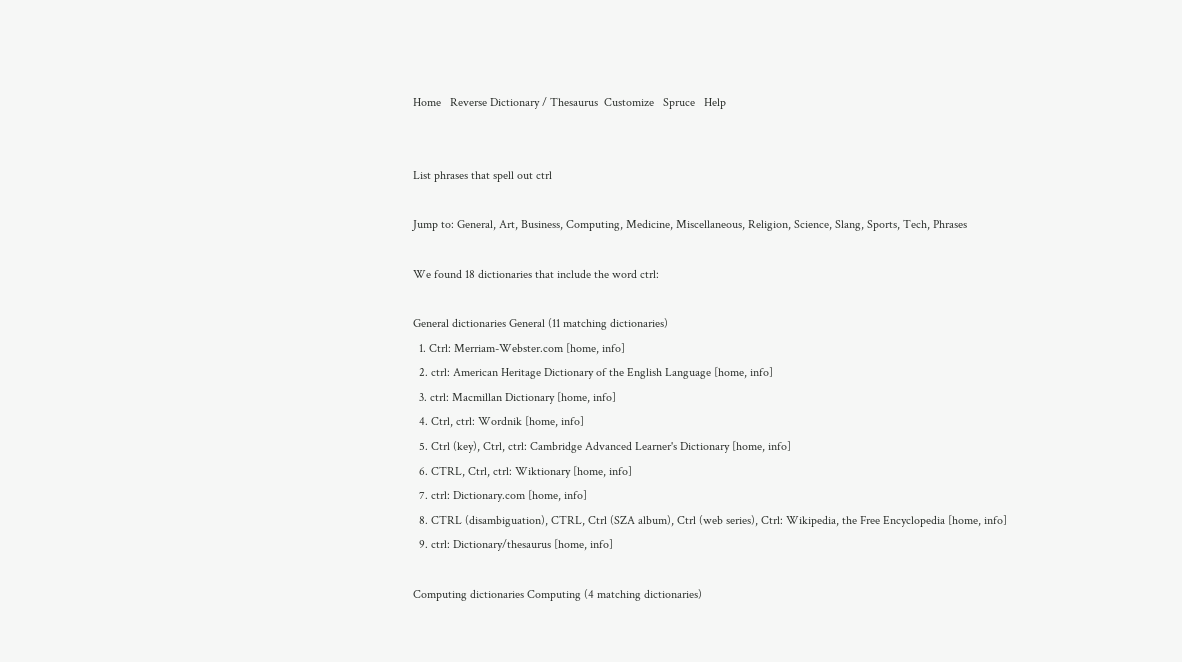Home   Reverse Dictionary / Thesaurus  Customize   Spruce   Help


List phrases that spell out ctrl

Jump to: General, Art, Business, Computing, Medicine, Miscellaneous, Religion, Science, Slang, Sports, Tech, Phrases

We found 18 dictionaries that include the word ctrl:

General dictionaries General (11 matching dictionaries)
  1. Ctrl: Merriam-Webster.com [home, info]
  2. ctrl: American Heritage Dictionary of the English Language [home, info]
  3. ctrl: Macmillan Dictionary [home, info]
  4. Ctrl, ctrl: Wordnik [home, info]
  5. Ctrl (key), Ctrl, ctrl: Cambridge Advanced Learner's Dictionary [home, info]
  6. CTRL, Ctrl, ctrl: Wiktionary [home, info]
  7. ctrl: Dictionary.com [home, info]
  8. CTRL (disambiguation), CTRL, Ctrl (SZA album), Ctrl (web series), Ctrl: Wikipedia, the Free Encyclopedia [home, info]
  9. ctrl: Dictionary/thesaurus [home, info]

Computing dictionaries Computing (4 matching dictionaries)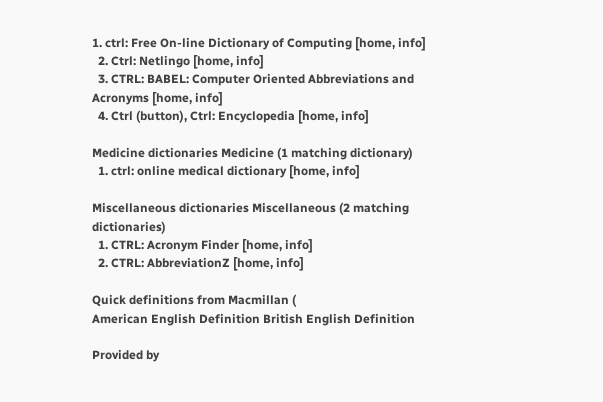1. ctrl: Free On-line Dictionary of Computing [home, info]
  2. Ctrl: Netlingo [home, info]
  3. CTRL: BABEL: Computer Oriented Abbreviations and Acronyms [home, info]
  4. Ctrl (button), Ctrl: Encyclopedia [home, info]

Medicine dictionaries Medicine (1 matching dictionary)
  1. ctrl: online medical dictionary [home, info]

Miscellaneous dictionaries Miscellaneous (2 matching dictionaries)
  1. CTRL: Acronym Finder [home, info]
  2. CTRL: AbbreviationZ [home, info]

Quick definitions from Macmillan (
American English Definition British English Definition

Provided by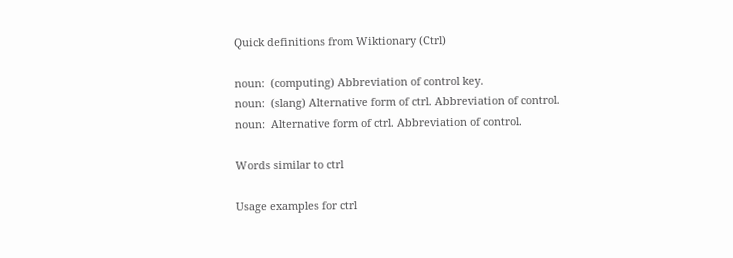Quick definitions from Wiktionary (Ctrl)

noun:  (computing) Abbreviation of control key.
noun:  (slang) Alternative form of ctrl. Abbreviation of control.
noun:  Alternative form of ctrl. Abbreviation of control.

Words similar to ctrl

Usage examples for ctrl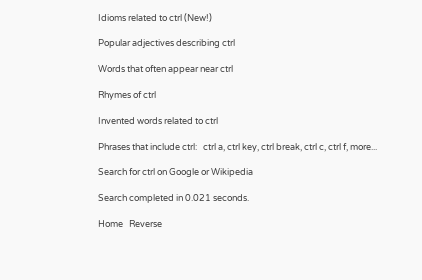Idioms related to ctrl (New!)

Popular adjectives describing ctrl

Words that often appear near ctrl

Rhymes of ctrl

Invented words related to ctrl

Phrases that include ctrl:   ctrl a, ctrl key, ctrl break, ctrl c, ctrl f, more...

Search for ctrl on Google or Wikipedia

Search completed in 0.021 seconds.

Home   Reverse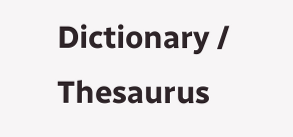Dictionary / Thesaurus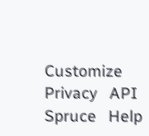Customize  Privacy   API   Spruce   Help